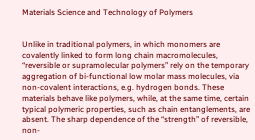Materials Science and Technology of Polymers


Unlike in traditional polymers, in which monomers are covalently linked to form long chain macromolecules, “reversible or supramolecular polymers” rely on the temporary aggregation of bi-functional low molar mass molecules, via non-covalent interactions, e.g. hydrogen bonds. These materials behave like polymers, while, at the same time, certain typical polymeric properties, such as chain entanglements, are absent. The sharp dependence of the “strength” of reversible, non-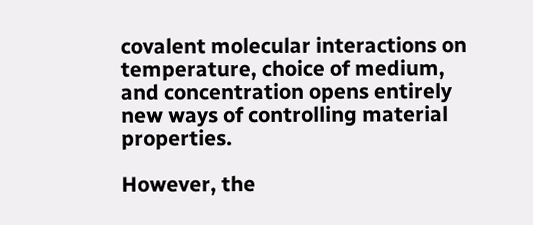covalent molecular interactions on temperature, choice of medium, and concentration opens entirely new ways of controlling material properties.

However, the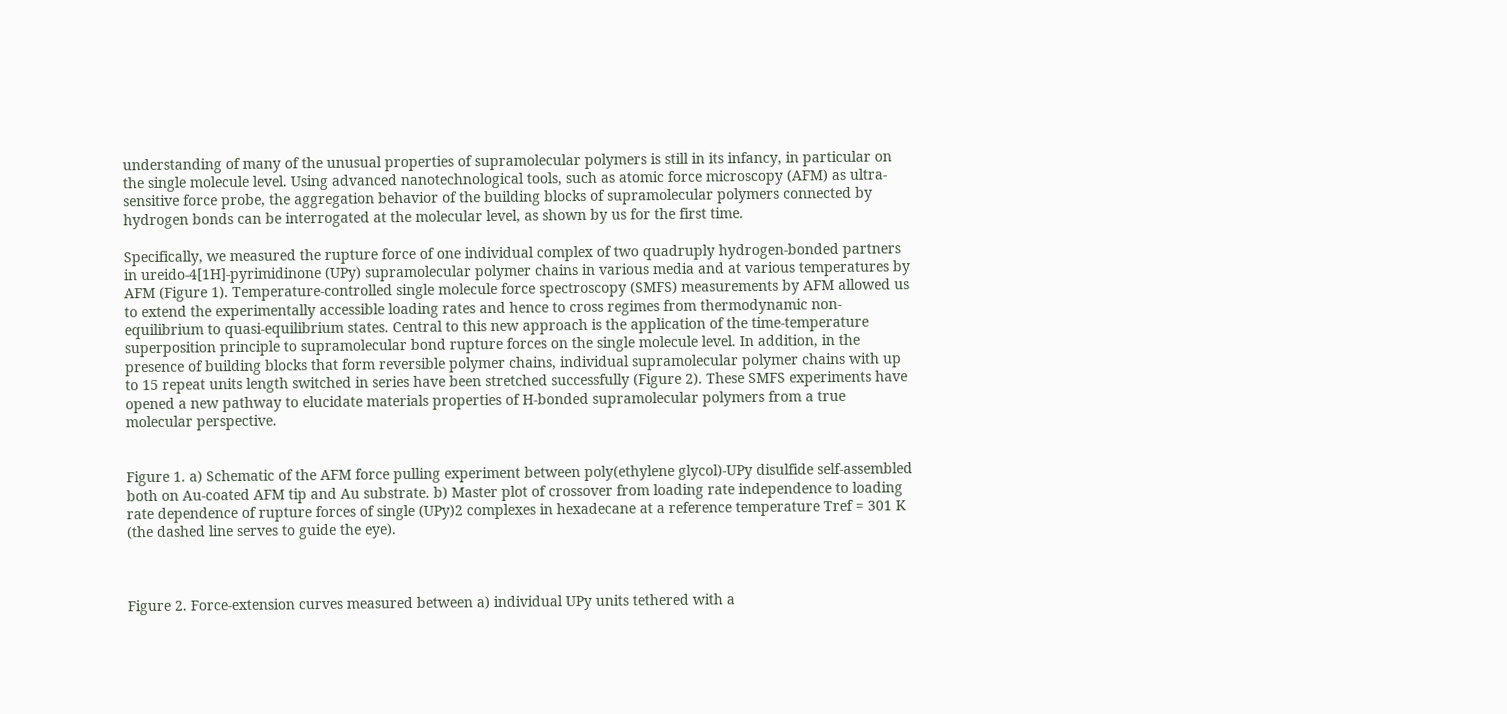understanding of many of the unusual properties of supramolecular polymers is still in its infancy, in particular on the single molecule level. Using advanced nanotechnological tools, such as atomic force microscopy (AFM) as ultra-sensitive force probe, the aggregation behavior of the building blocks of supramolecular polymers connected by hydrogen bonds can be interrogated at the molecular level, as shown by us for the first time.

Specifically, we measured the rupture force of one individual complex of two quadruply hydrogen-bonded partners in ureido-4[1H]-pyrimidinone (UPy) supramolecular polymer chains in various media and at various temperatures by AFM (Figure 1). Temperature-controlled single molecule force spectroscopy (SMFS) measurements by AFM allowed us to extend the experimentally accessible loading rates and hence to cross regimes from thermodynamic non-equilibrium to quasi-equilibrium states. Central to this new approach is the application of the time-temperature superposition principle to supramolecular bond rupture forces on the single molecule level. In addition, in the presence of building blocks that form reversible polymer chains, individual supramolecular polymer chains with up to 15 repeat units length switched in series have been stretched successfully (Figure 2). These SMFS experiments have opened a new pathway to elucidate materials properties of H-bonded supramolecular polymers from a true molecular perspective.


Figure 1. a) Schematic of the AFM force pulling experiment between poly(ethylene glycol)-UPy disulfide self-assembled both on Au-coated AFM tip and Au substrate. b) Master plot of crossover from loading rate independence to loading rate dependence of rupture forces of single (UPy)2 complexes in hexadecane at a reference temperature Tref = 301 K (the dashed line serves to guide the eye).



Figure 2. Force-extension curves measured between a) individual UPy units tethered with a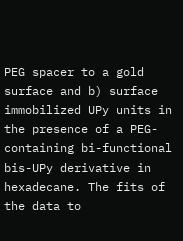PEG spacer to a gold surface and b) surface immobilized UPy units in the presence of a PEG-containing bi-functional bis-UPy derivative in hexadecane. The fits of the data to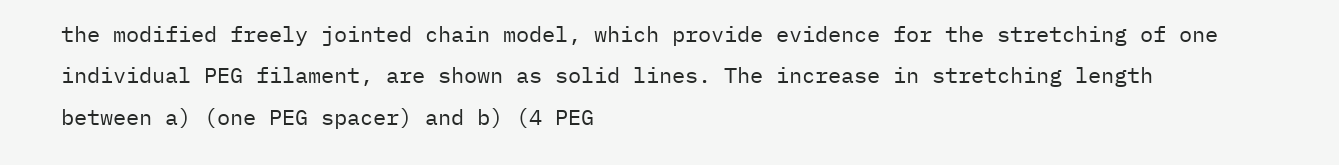the modified freely jointed chain model, which provide evidence for the stretching of one individual PEG filament, are shown as solid lines. The increase in stretching length between a) (one PEG spacer) and b) (4 PEG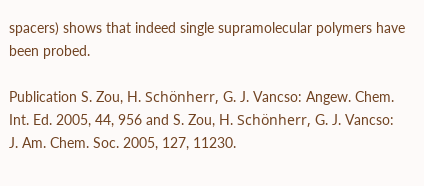spacers) shows that indeed single supramolecular polymers have been probed.

Publication S. Zou, H. Schönherr, G. J. Vancso: Angew. Chem. Int. Ed. 2005, 44, 956 and S. Zou, H. Schönherr, G. J. Vancso: J. Am. Chem. Soc. 2005, 127, 11230.